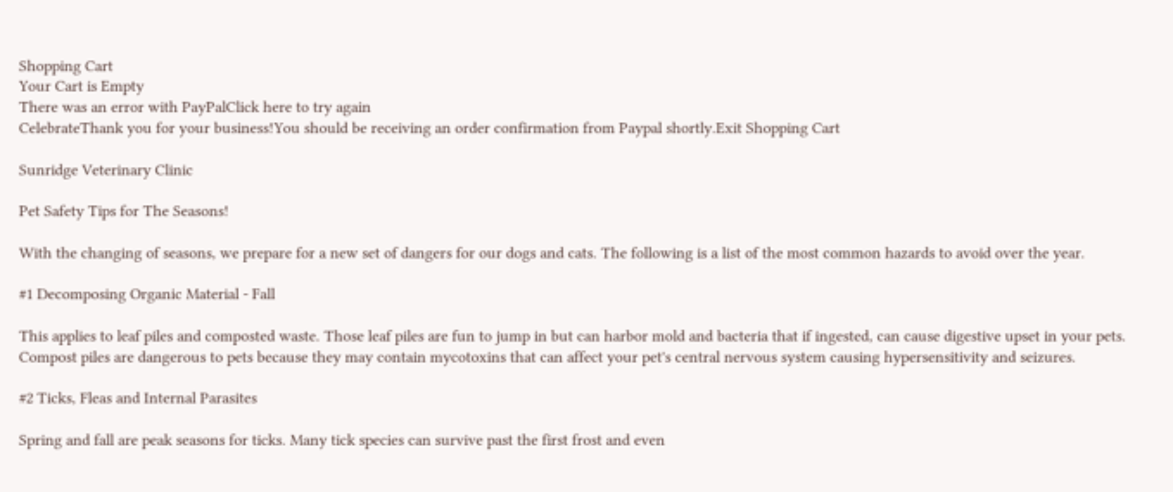Shopping Cart
Your Cart is Empty
There was an error with PayPalClick here to try again
CelebrateThank you for your business!You should be receiving an order confirmation from Paypal shortly.Exit Shopping Cart

Sunridge Veterinary Clinic

Pet Safety Tips for The Seasons!

With the changing of seasons, we prepare for a new set of dangers for our dogs and cats. The following is a list of the most common hazards to avoid over the year.

#1 Decomposing Organic Material - Fall

This applies to leaf piles and composted waste. Those leaf piles are fun to jump in but can harbor mold and bacteria that if ingested, can cause digestive upset in your pets. Compost piles are dangerous to pets because they may contain mycotoxins that can affect your pet's central nervous system causing hypersensitivity and seizures.

#2 Ticks, Fleas and Internal Parasites

Spring and fall are peak seasons for ticks. Many tick species can survive past the first frost and even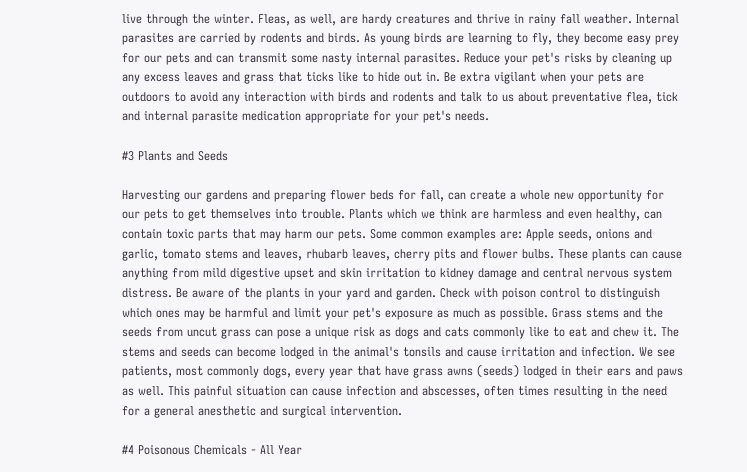live through the winter. Fleas, as well, are hardy creatures and thrive in rainy fall weather. Internal parasites are carried by rodents and birds. As young birds are learning to fly, they become easy prey for our pets and can transmit some nasty internal parasites. Reduce your pet's risks by cleaning up any excess leaves and grass that ticks like to hide out in. Be extra vigilant when your pets are outdoors to avoid any interaction with birds and rodents and talk to us about preventative flea, tick and internal parasite medication appropriate for your pet's needs.

#3 Plants and Seeds

Harvesting our gardens and preparing flower beds for fall, can create a whole new opportunity for our pets to get themselves into trouble. Plants which we think are harmless and even healthy, can contain toxic parts that may harm our pets. Some common examples are: Apple seeds, onions and garlic, tomato stems and leaves, rhubarb leaves, cherry pits and flower bulbs. These plants can cause anything from mild digestive upset and skin irritation to kidney damage and central nervous system distress. Be aware of the plants in your yard and garden. Check with poison control to distinguish which ones may be harmful and limit your pet's exposure as much as possible. Grass stems and the seeds from uncut grass can pose a unique risk as dogs and cats commonly like to eat and chew it. The stems and seeds can become lodged in the animal's tonsils and cause irritation and infection. We see patients, most commonly dogs, every year that have grass awns (seeds) lodged in their ears and paws as well. This painful situation can cause infection and abscesses, often times resulting in the need for a general anesthetic and surgical intervention.

#4 Poisonous Chemicals - All Year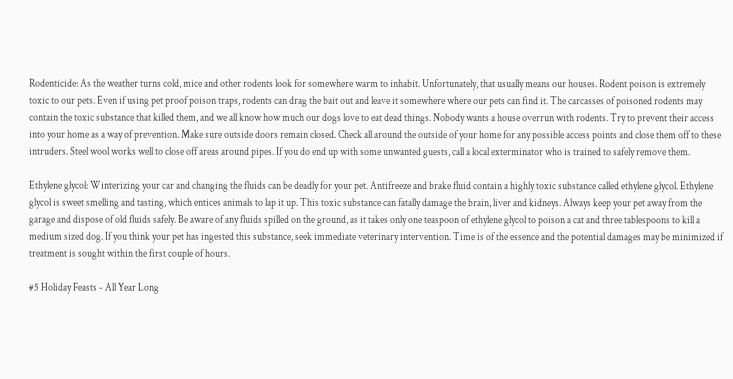Rodenticide: As the weather turns cold, mice and other rodents look for somewhere warm to inhabit. Unfortunately, that usually means our houses. Rodent poison is extremely toxic to our pets. Even if using pet proof poison traps, rodents can drag the bait out and leave it somewhere where our pets can find it. The carcasses of poisoned rodents may contain the toxic substance that killed them, and we all know how much our dogs love to eat dead things. Nobody wants a house overrun with rodents. Try to prevent their access into your home as a way of prevention. Make sure outside doors remain closed. Check all around the outside of your home for any possible access points and close them off to these intruders. Steel wool works well to close off areas around pipes. If you do end up with some unwanted guests, call a local exterminator who is trained to safely remove them.

Ethylene glycol: Winterizing your car and changing the fluids can be deadly for your pet. Antifreeze and brake fluid contain a highly toxic substance called ethylene glycol. Ethylene glycol is sweet smelling and tasting, which entices animals to lap it up. This toxic substance can fatally damage the brain, liver and kidneys. Always keep your pet away from the garage and dispose of old fluids safely. Be aware of any fluids spilled on the ground, as it takes only one teaspoon of ethylene glycol to poison a cat and three tablespoons to kill a medium sized dog. If you think your pet has ingested this substance, seek immediate veterinary intervention. Time is of the essence and the potential damages may be minimized if treatment is sought within the first couple of hours.

#5 Holiday Feasts - All Year Long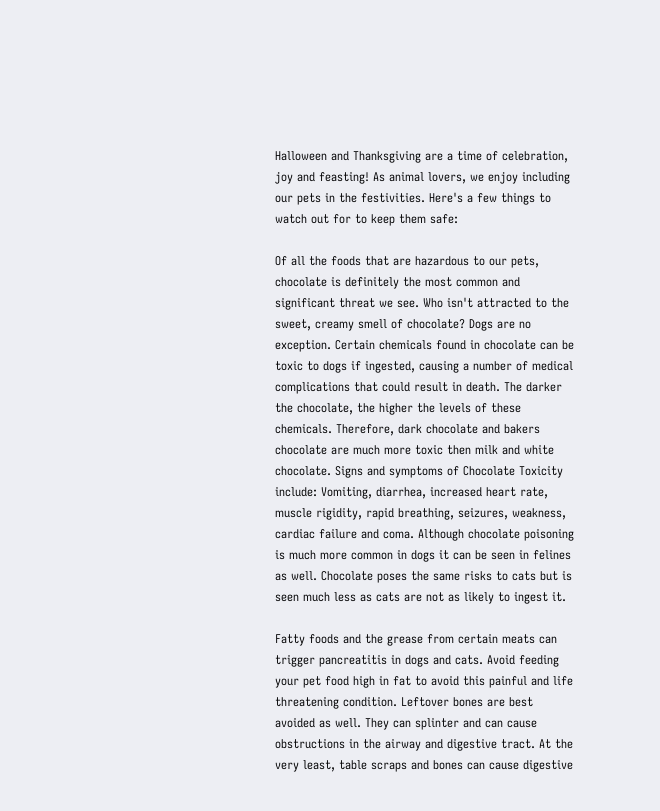Halloween and Thanksgiving are a time of celebration, joy and feasting! As animal lovers, we enjoy including our pets in the festivities. Here's a few things to watch out for to keep them safe:

Of all the foods that are hazardous to our pets, chocolate is definitely the most common and significant threat we see. Who isn't attracted to the sweet, creamy smell of chocolate? Dogs are no exception. Certain chemicals found in chocolate can be toxic to dogs if ingested, causing a number of medical complications that could result in death. The darker the chocolate, the higher the levels of these chemicals. Therefore, dark chocolate and bakers chocolate are much more toxic then milk and white chocolate. Signs and symptoms of Chocolate Toxicity include: Vomiting, diarrhea, increased heart rate, muscle rigidity, rapid breathing, seizures, weakness, cardiac failure and coma. Although chocolate poisoning is much more common in dogs it can be seen in felines as well. Chocolate poses the same risks to cats but is seen much less as cats are not as likely to ingest it.

Fatty foods and the grease from certain meats can trigger pancreatitis in dogs and cats. Avoid feeding your pet food high in fat to avoid this painful and life threatening condition. Leftover bones are best avoided as well. They can splinter and can cause obstructions in the airway and digestive tract. At the very least, table scraps and bones can cause digestive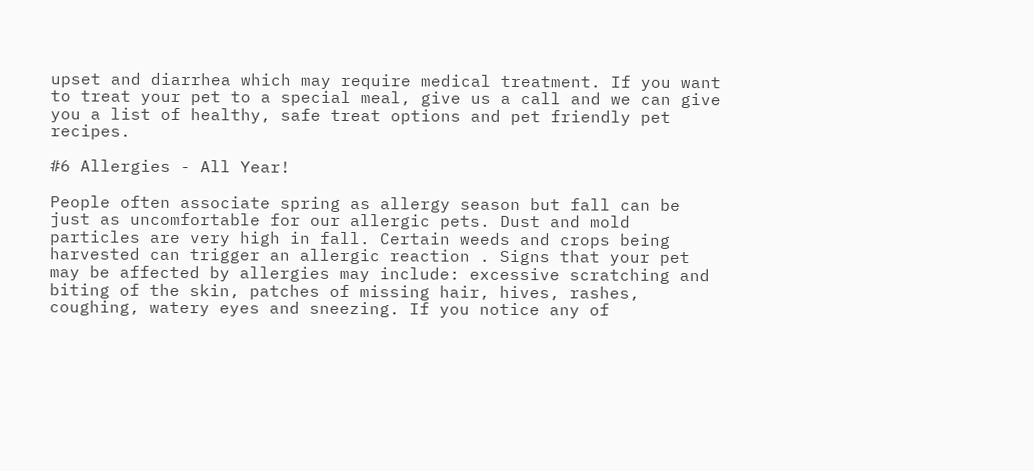upset and diarrhea which may require medical treatment. If you want to treat your pet to a special meal, give us a call and we can give you a list of healthy, safe treat options and pet friendly pet recipes.

#6 Allergies - All Year!

People often associate spring as allergy season but fall can be just as uncomfortable for our allergic pets. Dust and mold particles are very high in fall. Certain weeds and crops being harvested can trigger an allergic reaction . Signs that your pet may be affected by allergies may include: excessive scratching and biting of the skin, patches of missing hair, hives, rashes, coughing, watery eyes and sneezing. If you notice any of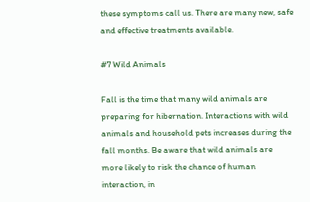these symptoms call us. There are many new, safe and effective treatments available.

#7 Wild Animals

Fall is the time that many wild animals are preparing for hibernation. Interactions with wild animals and household pets increases during the fall months. Be aware that wild animals are more likely to risk the chance of human interaction, in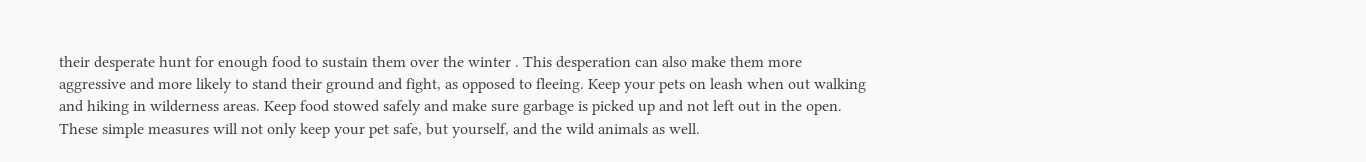their desperate hunt for enough food to sustain them over the winter . This desperation can also make them more aggressive and more likely to stand their ground and fight, as opposed to fleeing. Keep your pets on leash when out walking and hiking in wilderness areas. Keep food stowed safely and make sure garbage is picked up and not left out in the open. These simple measures will not only keep your pet safe, but yourself, and the wild animals as well.